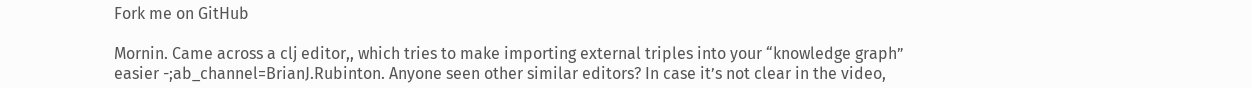Fork me on GitHub

Mornin. Came across a clj editor,, which tries to make importing external triples into your “knowledge graph” easier -;ab_channel=BrianJ.Rubinton. Anyone seen other similar editors? In case it’s not clear in the video,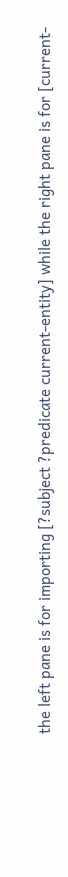the left pane is for importing [?subject ?predicate current-entity] while the right pane is for [current-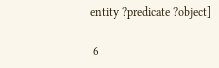entity ?predicate ?object]

 6